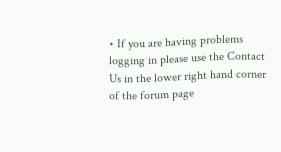• If you are having problems logging in please use the Contact Us in the lower right hand corner of the forum page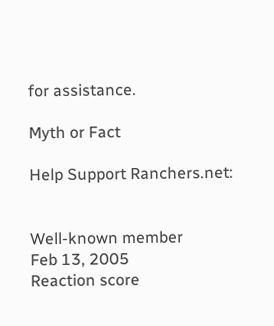for assistance.

Myth or Fact

Help Support Ranchers.net:


Well-known member
Feb 13, 2005
Reaction score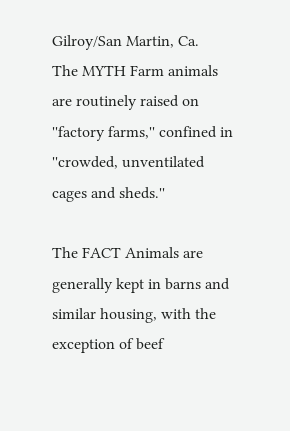Gilroy/San Martin, Ca.
The MYTH Farm animals are routinely raised on ''factory farms,'' confined in ''crowded, unventilated cages and sheds.''

The FACT Animals are generally kept in barns and similar housing, with the exception of beef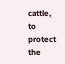cattle, to protect the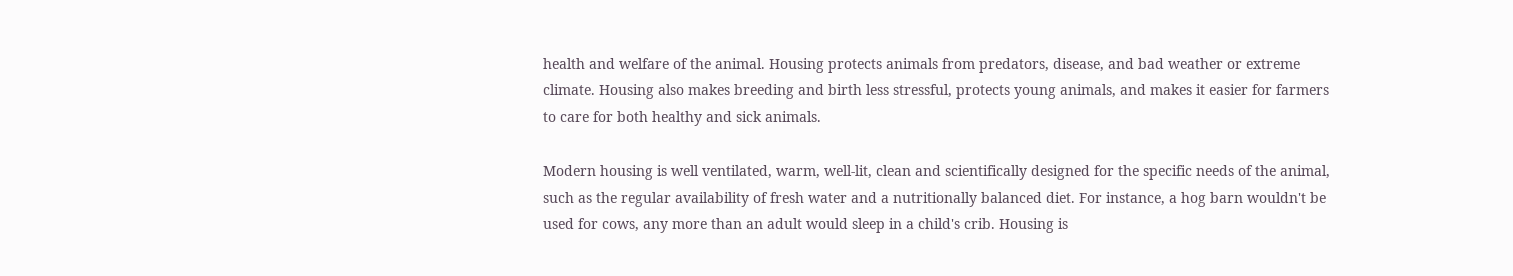health and welfare of the animal. Housing protects animals from predators, disease, and bad weather or extreme climate. Housing also makes breeding and birth less stressful, protects young animals, and makes it easier for farmers to care for both healthy and sick animals.

Modern housing is well ventilated, warm, well-lit, clean and scientifically designed for the specific needs of the animal, such as the regular availability of fresh water and a nutritionally balanced diet. For instance, a hog barn wouldn't be used for cows, any more than an adult would sleep in a child's crib. Housing is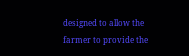designed to allow the farmer to provide the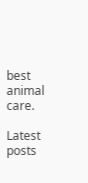best animal care.

Latest posts